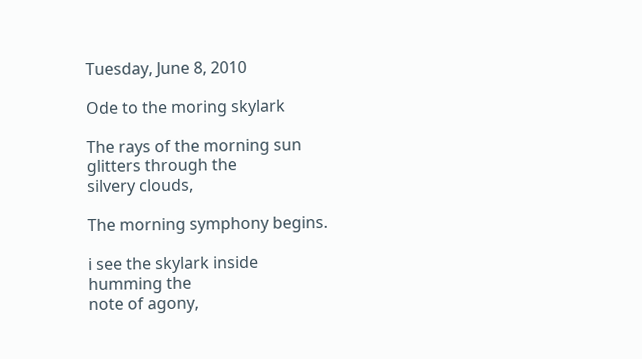Tuesday, June 8, 2010

Ode to the moring skylark

The rays of the morning sun
glitters through the
silvery clouds,

The morning symphony begins.

i see the skylark inside
humming the
note of agony,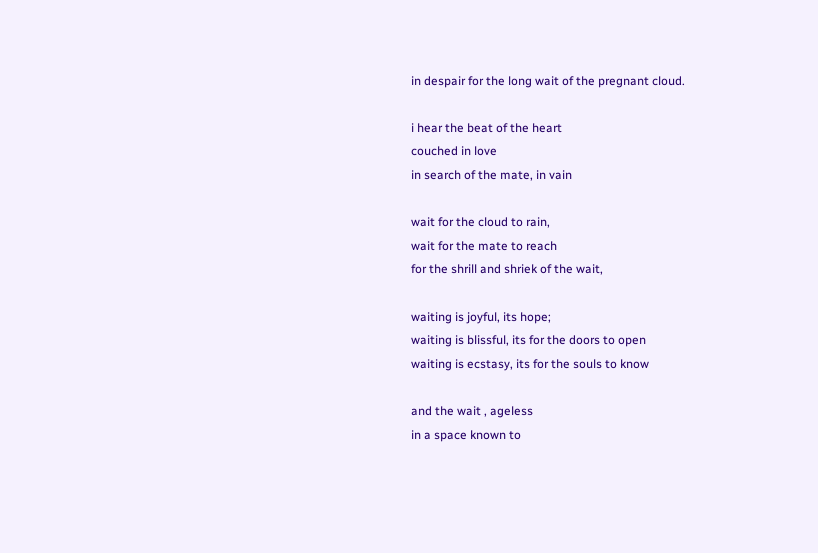in despair for the long wait of the pregnant cloud.

i hear the beat of the heart
couched in love
in search of the mate, in vain

wait for the cloud to rain,
wait for the mate to reach
for the shrill and shriek of the wait,

waiting is joyful, its hope;
waiting is blissful, its for the doors to open
waiting is ecstasy, its for the souls to know

and the wait , ageless
in a space known to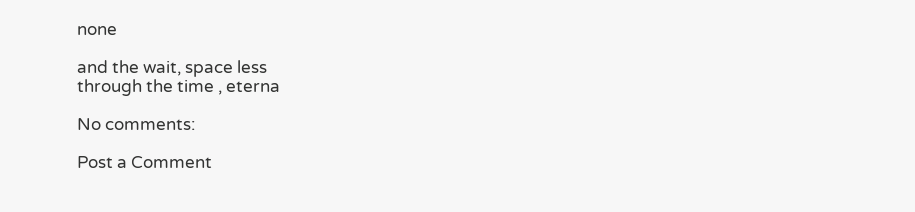none

and the wait, space less
through the time , eterna

No comments:

Post a Comment